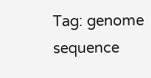Tag: genome sequence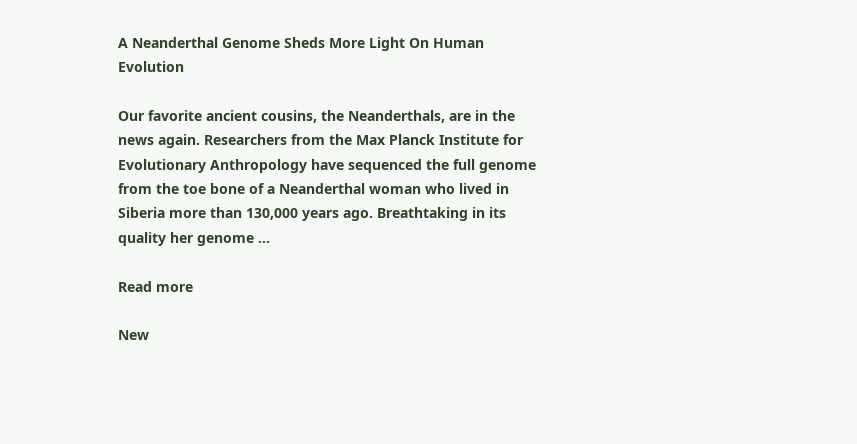A Neanderthal Genome Sheds More Light On Human Evolution

Our favorite ancient cousins, the Neanderthals, are in the news again. Researchers from the Max Planck Institute for Evolutionary Anthropology have sequenced the full genome from the toe bone of a Neanderthal woman who lived in Siberia more than 130,000 years ago. Breathtaking in its quality her genome ...

Read more

New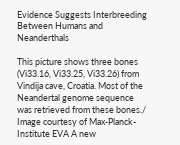Evidence Suggests Interbreeding Between Humans and Neanderthals

This picture shows three bones (Vi33.16, Vi33.25, Vi33.26) from Vindija cave, Croatia. Most of the Neandertal genome sequence was retrieved from these bones./ Image courtesy of Max-Planck-Institute EVA A new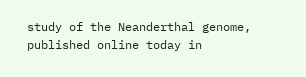study of the Neanderthal genome, published online today in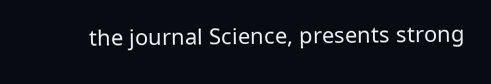the journal Science, presents strong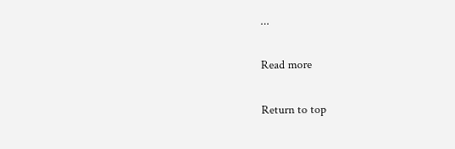...

Read more

Return to top